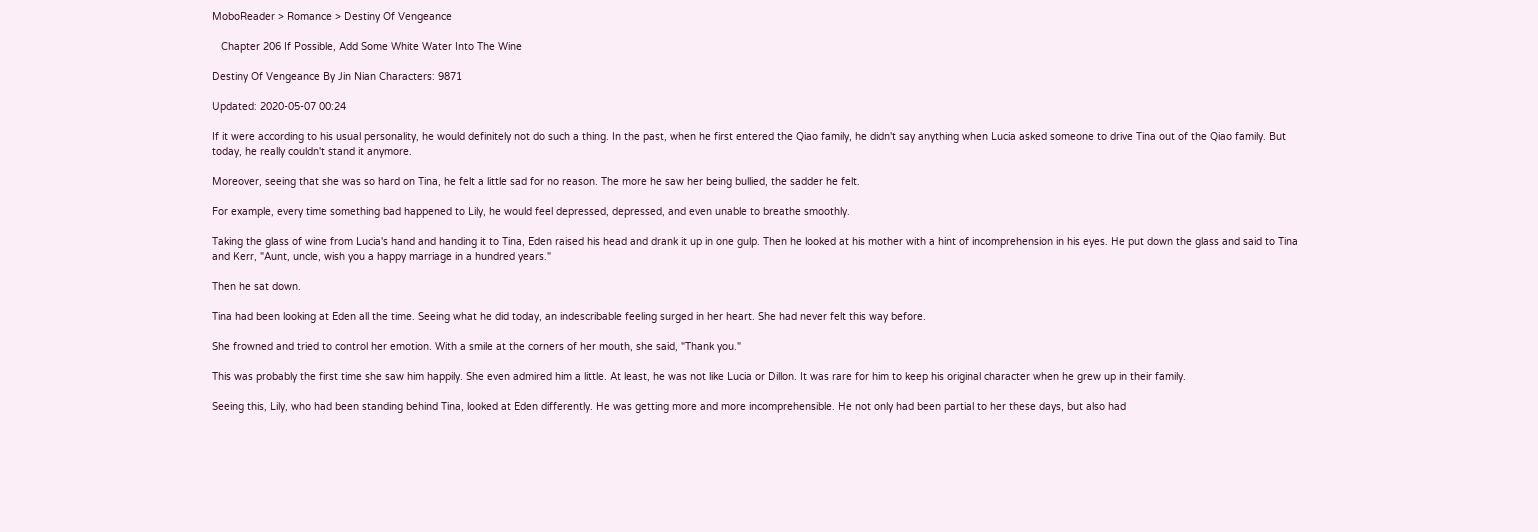MoboReader > Romance > Destiny Of Vengeance

   Chapter 206 If Possible, Add Some White Water Into The Wine

Destiny Of Vengeance By Jin Nian Characters: 9871

Updated: 2020-05-07 00:24

If it were according to his usual personality, he would definitely not do such a thing. In the past, when he first entered the Qiao family, he didn't say anything when Lucia asked someone to drive Tina out of the Qiao family. But today, he really couldn't stand it anymore.

Moreover, seeing that she was so hard on Tina, he felt a little sad for no reason. The more he saw her being bullied, the sadder he felt.

For example, every time something bad happened to Lily, he would feel depressed, depressed, and even unable to breathe smoothly.

Taking the glass of wine from Lucia's hand and handing it to Tina, Eden raised his head and drank it up in one gulp. Then he looked at his mother with a hint of incomprehension in his eyes. He put down the glass and said to Tina and Kerr, "Aunt, uncle, wish you a happy marriage in a hundred years."

Then he sat down.

Tina had been looking at Eden all the time. Seeing what he did today, an indescribable feeling surged in her heart. She had never felt this way before.

She frowned and tried to control her emotion. With a smile at the corners of her mouth, she said, "Thank you."

This was probably the first time she saw him happily. She even admired him a little. At least, he was not like Lucia or Dillon. It was rare for him to keep his original character when he grew up in their family.

Seeing this, Lily, who had been standing behind Tina, looked at Eden differently. He was getting more and more incomprehensible. He not only had been partial to her these days, but also had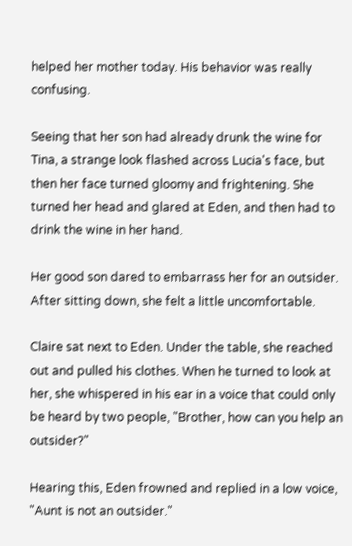helped her mother today. His behavior was really confusing.

Seeing that her son had already drunk the wine for Tina, a strange look flashed across Lucia's face, but then her face turned gloomy and frightening. She turned her head and glared at Eden, and then had to drink the wine in her hand.

Her good son dared to embarrass her for an outsider. After sitting down, she felt a little uncomfortable.

Claire sat next to Eden. Under the table, she reached out and pulled his clothes. When he turned to look at her, she whispered in his ear in a voice that could only be heard by two people, "Brother, how can you help an outsider?"

Hearing this, Eden frowned and replied in a low voice, "Aunt is not an outsider."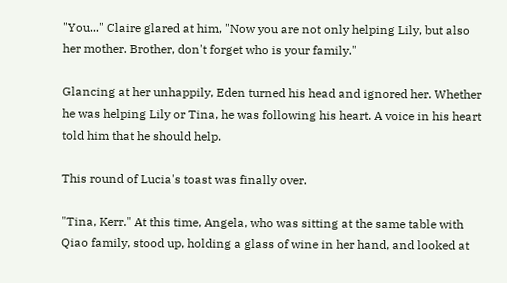"You..." Claire glared at him, "Now you are not only helping Lily, but also her mother. Brother, don't forget who is your family."

Glancing at her unhappily, Eden turned his head and ignored her. Whether he was helping Lily or Tina, he was following his heart. A voice in his heart told him that he should help.

This round of Lucia's toast was finally over.

"Tina, Kerr." At this time, Angela, who was sitting at the same table with Qiao family, stood up, holding a glass of wine in her hand, and looked at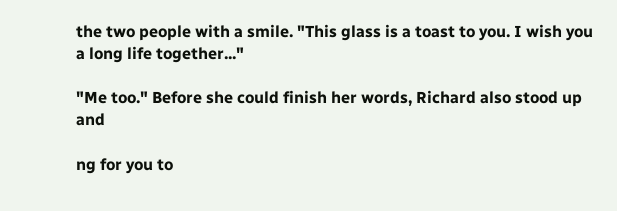the two people with a smile. "This glass is a toast to you. I wish you a long life together..."

"Me too." Before she could finish her words, Richard also stood up and

ng for you to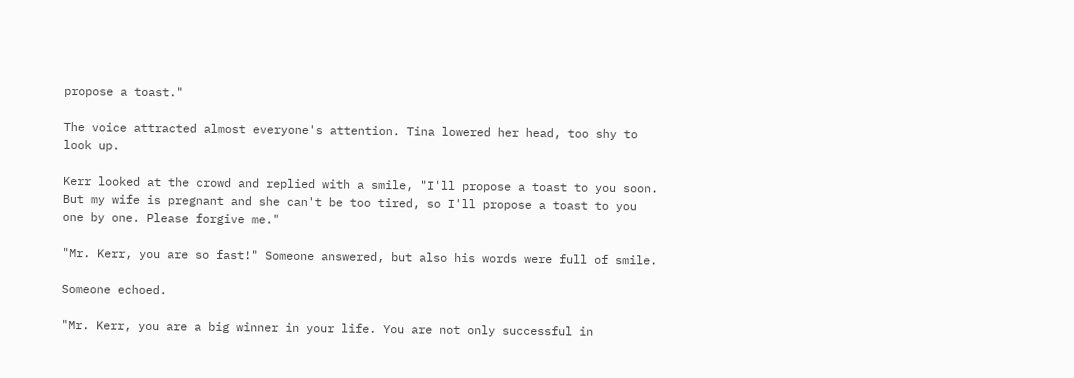propose a toast."

The voice attracted almost everyone's attention. Tina lowered her head, too shy to look up.

Kerr looked at the crowd and replied with a smile, "I'll propose a toast to you soon. But my wife is pregnant and she can't be too tired, so I'll propose a toast to you one by one. Please forgive me."

"Mr. Kerr, you are so fast!" Someone answered, but also his words were full of smile.

Someone echoed.

"Mr. Kerr, you are a big winner in your life. You are not only successful in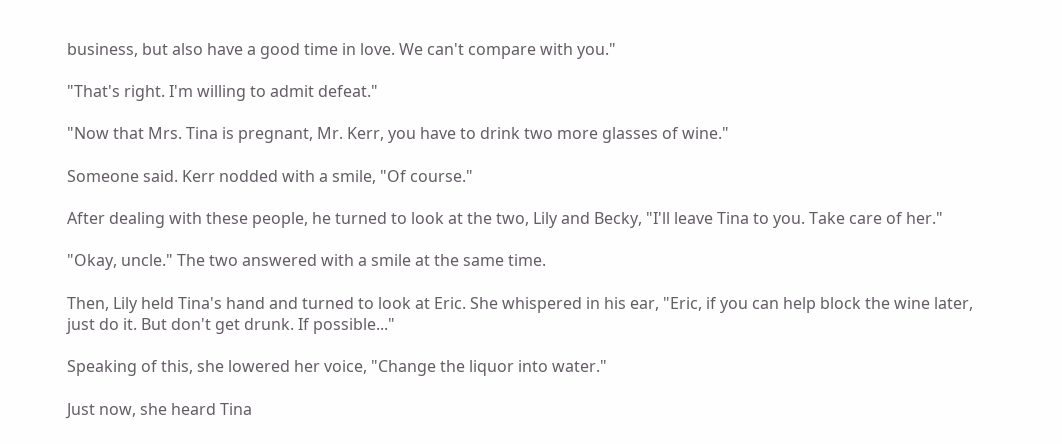business, but also have a good time in love. We can't compare with you."

"That's right. I'm willing to admit defeat."

"Now that Mrs. Tina is pregnant, Mr. Kerr, you have to drink two more glasses of wine."

Someone said. Kerr nodded with a smile, "Of course."

After dealing with these people, he turned to look at the two, Lily and Becky, "I'll leave Tina to you. Take care of her."

"Okay, uncle." The two answered with a smile at the same time.

Then, Lily held Tina's hand and turned to look at Eric. She whispered in his ear, "Eric, if you can help block the wine later, just do it. But don't get drunk. If possible..."

Speaking of this, she lowered her voice, "Change the liquor into water."

Just now, she heard Tina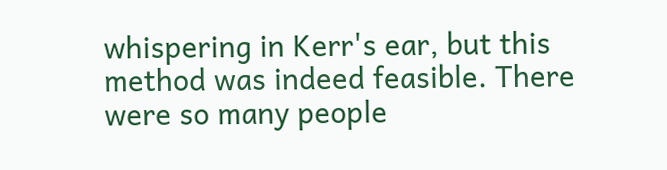whispering in Kerr's ear, but this method was indeed feasible. There were so many people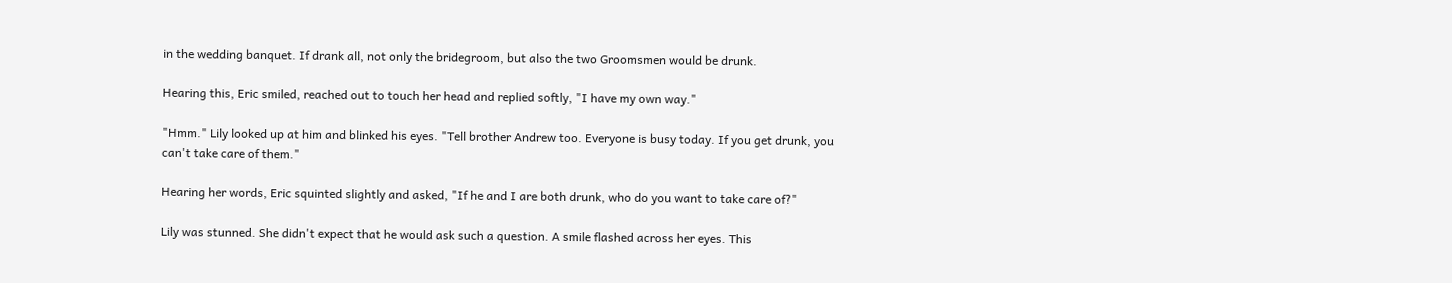in the wedding banquet. If drank all, not only the bridegroom, but also the two Groomsmen would be drunk.

Hearing this, Eric smiled, reached out to touch her head and replied softly, "I have my own way."

"Hmm." Lily looked up at him and blinked his eyes. "Tell brother Andrew too. Everyone is busy today. If you get drunk, you can't take care of them."

Hearing her words, Eric squinted slightly and asked, "If he and I are both drunk, who do you want to take care of?"

Lily was stunned. She didn't expect that he would ask such a question. A smile flashed across her eyes. This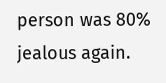person was 80% jealous again.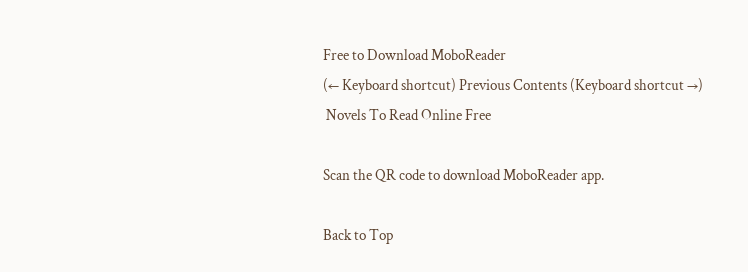Free to Download MoboReader
(← Keyboard shortcut) Previous Contents (Keyboard shortcut →)
 Novels To Read Online Free

Scan the QR code to download MoboReader app.

Back to Top